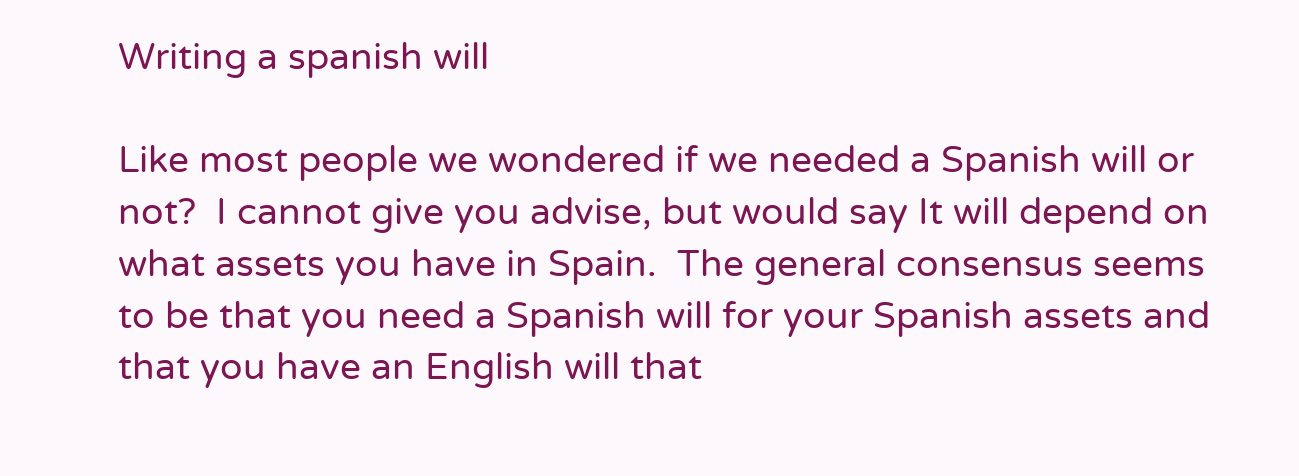Writing a spanish will

Like most people we wondered if we needed a Spanish will or not?  I cannot give you advise, but would say It will depend on what assets you have in Spain.  The general consensus seems to be that you need a Spanish will for your Spanish assets and that you have an English will that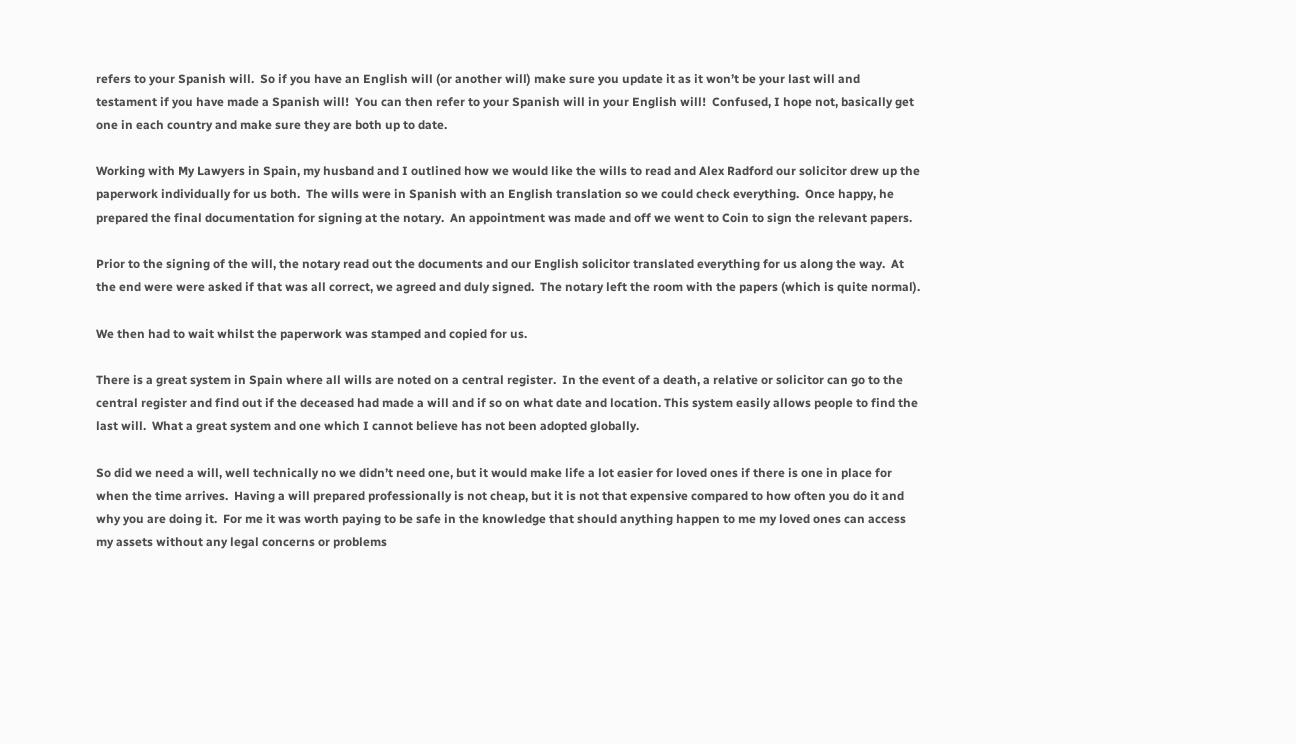refers to your Spanish will.  So if you have an English will (or another will) make sure you update it as it won’t be your last will and testament if you have made a Spanish will!  You can then refer to your Spanish will in your English will!  Confused, I hope not, basically get one in each country and make sure they are both up to date.

Working with My Lawyers in Spain, my husband and I outlined how we would like the wills to read and Alex Radford our solicitor drew up the paperwork individually for us both.  The wills were in Spanish with an English translation so we could check everything.  Once happy, he prepared the final documentation for signing at the notary.  An appointment was made and off we went to Coin to sign the relevant papers.

Prior to the signing of the will, the notary read out the documents and our English solicitor translated everything for us along the way.  At the end were were asked if that was all correct, we agreed and duly signed.  The notary left the room with the papers (which is quite normal).

We then had to wait whilst the paperwork was stamped and copied for us.

There is a great system in Spain where all wills are noted on a central register.  In the event of a death, a relative or solicitor can go to the central register and find out if the deceased had made a will and if so on what date and location. This system easily allows people to find the last will.  What a great system and one which I cannot believe has not been adopted globally.

So did we need a will, well technically no we didn’t need one, but it would make life a lot easier for loved ones if there is one in place for when the time arrives.  Having a will prepared professionally is not cheap, but it is not that expensive compared to how often you do it and why you are doing it.  For me it was worth paying to be safe in the knowledge that should anything happen to me my loved ones can access my assets without any legal concerns or problems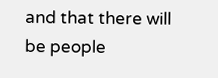and that there will be people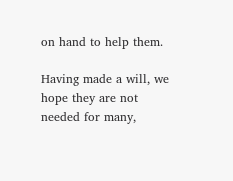on hand to help them.

Having made a will, we hope they are not needed for many,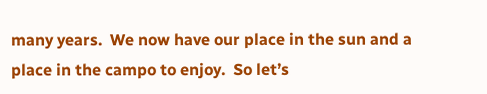many years.  We now have our place in the sun and a place in the campo to enjoy.  So let’s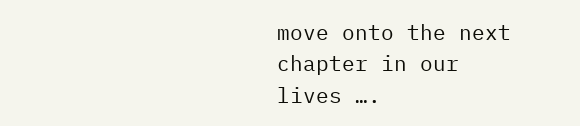move onto the next chapter in our lives ….